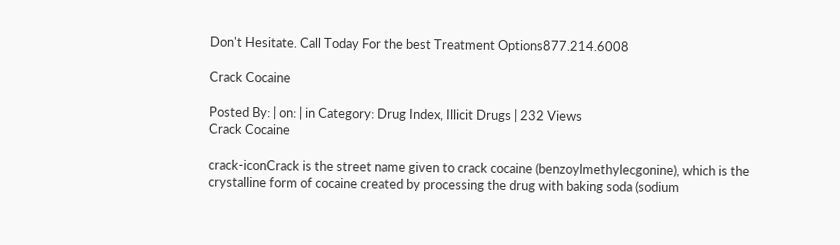Don't Hesitate. Call Today For the best Treatment Options877.214.6008

Crack Cocaine

Posted By: | on: | in Category: Drug Index, Illicit Drugs | 232 Views
Crack Cocaine

crack-iconCrack is the street name given to crack cocaine (benzoylmethylecgonine), which is the crystalline form of cocaine created by processing the drug with baking soda (sodium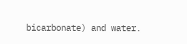bicarbonate) and water.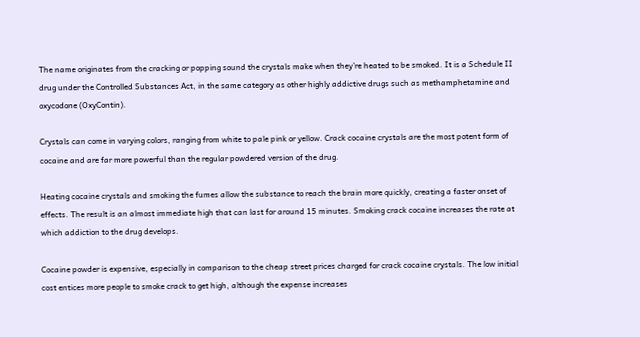The name originates from the cracking or popping sound the crystals make when they’re heated to be smoked. It is a Schedule II drug under the Controlled Substances Act, in the same category as other highly addictive drugs such as methamphetamine and oxycodone (OxyContin).

Crystals can come in varying colors, ranging from white to pale pink or yellow. Crack cocaine crystals are the most potent form of cocaine and are far more powerful than the regular powdered version of the drug.

Heating cocaine crystals and smoking the fumes allow the substance to reach the brain more quickly, creating a faster onset of effects. The result is an almost immediate high that can last for around 15 minutes. Smoking crack cocaine increases the rate at which addiction to the drug develops.

Cocaine powder is expensive, especially in comparison to the cheap street prices charged for crack cocaine crystals. The low initial cost entices more people to smoke crack to get high, although the expense increases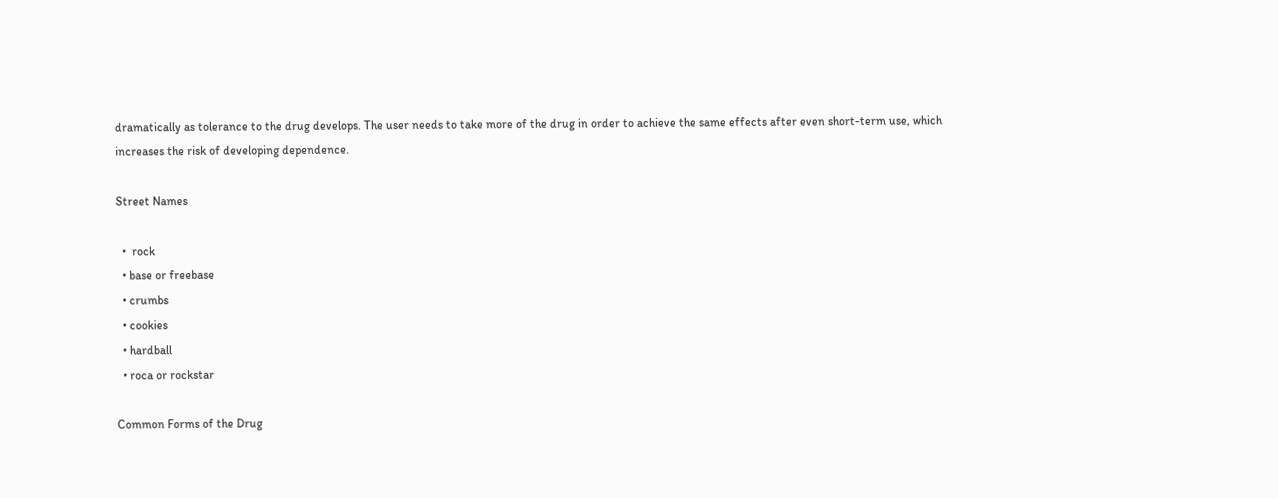dramatically as tolerance to the drug develops. The user needs to take more of the drug in order to achieve the same effects after even short-term use, which increases the risk of developing dependence.

Street Names

  •  rock
  • base or freebase
  • crumbs
  • cookies
  • hardball
  • roca or rockstar

Common Forms of the Drug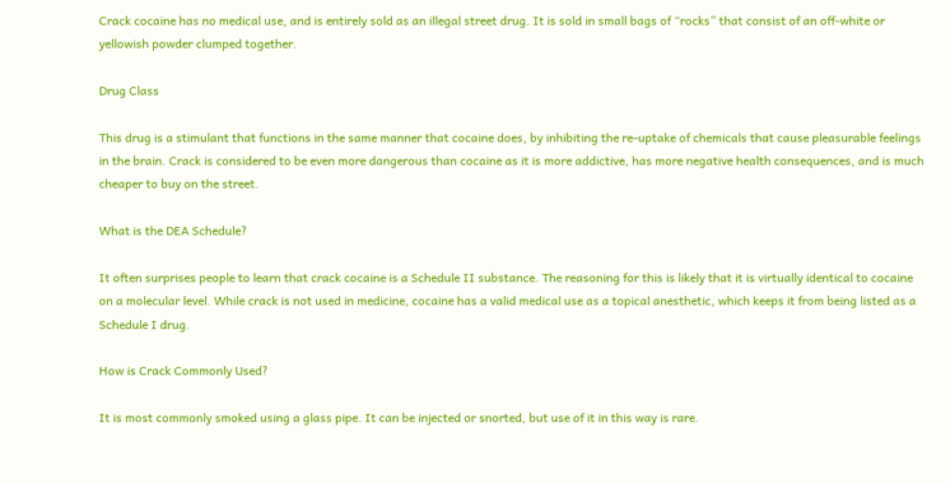Crack cocaine has no medical use, and is entirely sold as an illegal street drug. It is sold in small bags of “rocks” that consist of an off-white or yellowish powder clumped together.

Drug Class

This drug is a stimulant that functions in the same manner that cocaine does, by inhibiting the re-uptake of chemicals that cause pleasurable feelings in the brain. Crack is considered to be even more dangerous than cocaine as it is more addictive, has more negative health consequences, and is much cheaper to buy on the street.

What is the DEA Schedule?

It often surprises people to learn that crack cocaine is a Schedule II substance. The reasoning for this is likely that it is virtually identical to cocaine on a molecular level. While crack is not used in medicine, cocaine has a valid medical use as a topical anesthetic, which keeps it from being listed as a Schedule I drug.

How is Crack Commonly Used?

It is most commonly smoked using a glass pipe. It can be injected or snorted, but use of it in this way is rare.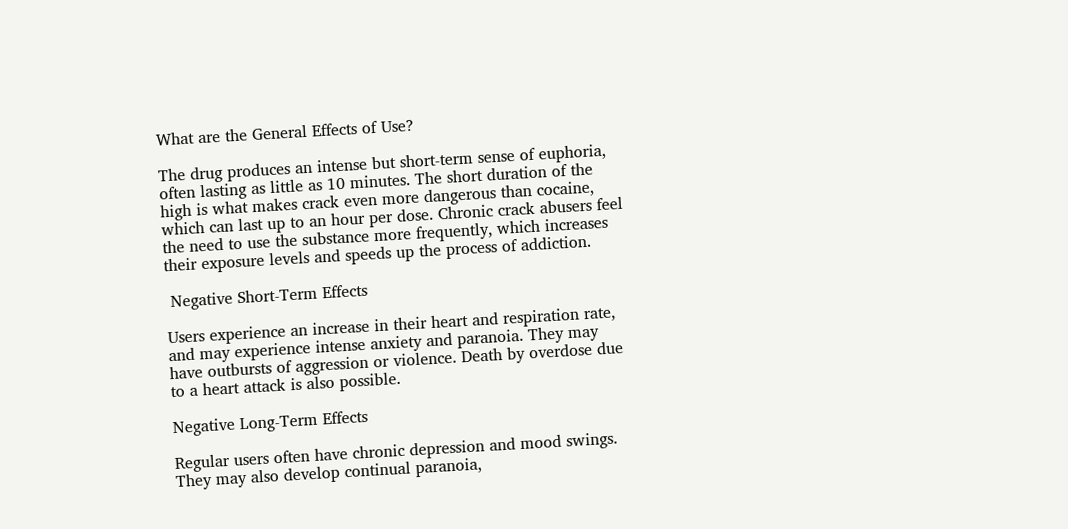What are the General Effects of Use?

The drug produces an intense but short-term sense of euphoria, often lasting as little as 10 minutes. The short duration of the high is what makes crack even more dangerous than cocaine, which can last up to an hour per dose. Chronic crack abusers feel the need to use the substance more frequently, which increases their exposure levels and speeds up the process of addiction.

 Negative Short-Term Effects

Users experience an increase in their heart and respiration rate, and may experience intense anxiety and paranoia. They may have outbursts of aggression or violence. Death by overdose due to a heart attack is also possible.

Negative Long-Term Effects

Regular users often have chronic depression and mood swings. They may also develop continual paranoia,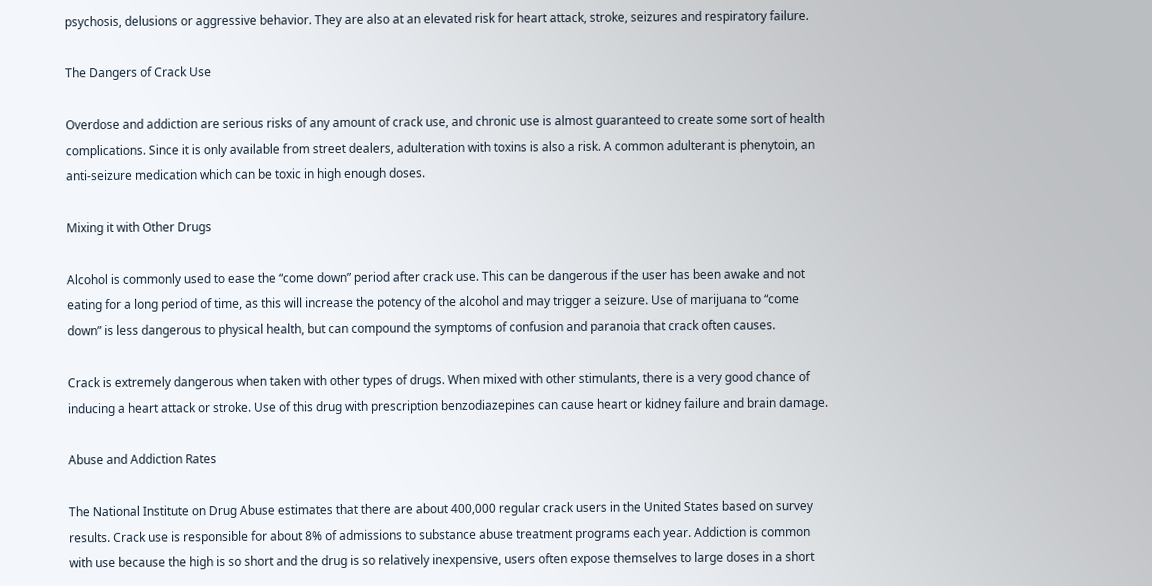psychosis, delusions or aggressive behavior. They are also at an elevated risk for heart attack, stroke, seizures and respiratory failure.

The Dangers of Crack Use

Overdose and addiction are serious risks of any amount of crack use, and chronic use is almost guaranteed to create some sort of health complications. Since it is only available from street dealers, adulteration with toxins is also a risk. A common adulterant is phenytoin, an anti-seizure medication which can be toxic in high enough doses.

Mixing it with Other Drugs

Alcohol is commonly used to ease the “come down” period after crack use. This can be dangerous if the user has been awake and not eating for a long period of time, as this will increase the potency of the alcohol and may trigger a seizure. Use of marijuana to “come down” is less dangerous to physical health, but can compound the symptoms of confusion and paranoia that crack often causes.

Crack is extremely dangerous when taken with other types of drugs. When mixed with other stimulants, there is a very good chance of inducing a heart attack or stroke. Use of this drug with prescription benzodiazepines can cause heart or kidney failure and brain damage.

Abuse and Addiction Rates

The National Institute on Drug Abuse estimates that there are about 400,000 regular crack users in the United States based on survey results. Crack use is responsible for about 8% of admissions to substance abuse treatment programs each year. Addiction is common with use because the high is so short and the drug is so relatively inexpensive, users often expose themselves to large doses in a short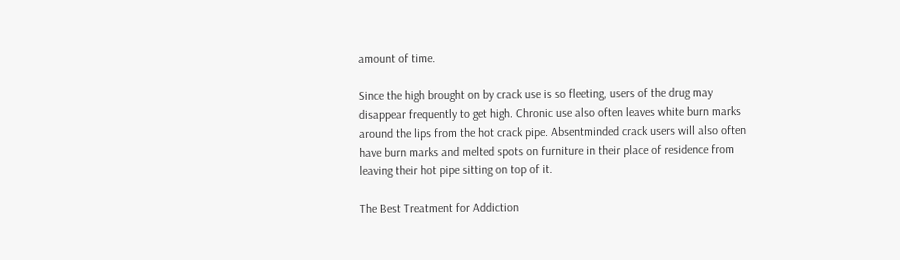amount of time.

Since the high brought on by crack use is so fleeting, users of the drug may disappear frequently to get high. Chronic use also often leaves white burn marks around the lips from the hot crack pipe. Absentminded crack users will also often have burn marks and melted spots on furniture in their place of residence from leaving their hot pipe sitting on top of it.

The Best Treatment for Addiction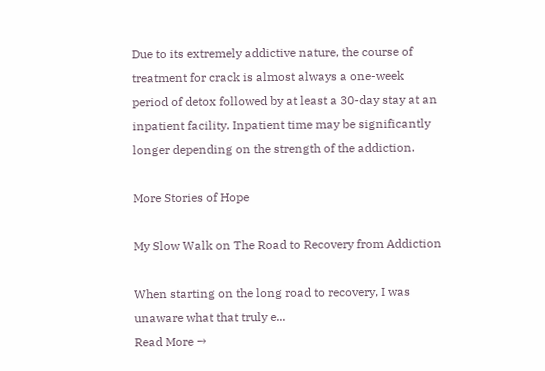Due to its extremely addictive nature, the course of treatment for crack is almost always a one-week period of detox followed by at least a 30-day stay at an inpatient facility. Inpatient time may be significantly longer depending on the strength of the addiction.

More Stories of Hope

My Slow Walk on The Road to Recovery from Addiction

When starting on the long road to recovery, I was unaware what that truly e...
Read More →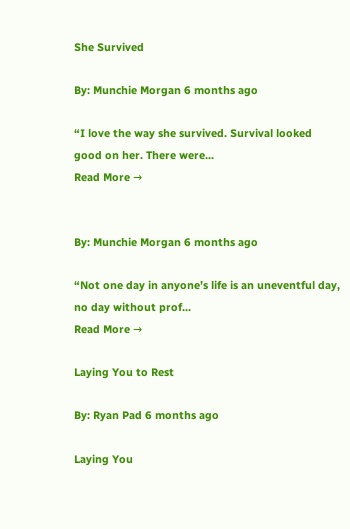She Survived

By: Munchie Morgan 6 months ago

“I love the way she survived. Survival looked good on her. There were...
Read More →


By: Munchie Morgan 6 months ago

“Not one day in anyone’s life is an uneventful day, no day without prof...
Read More →

Laying You to Rest

By: Ryan Pad 6 months ago

Laying You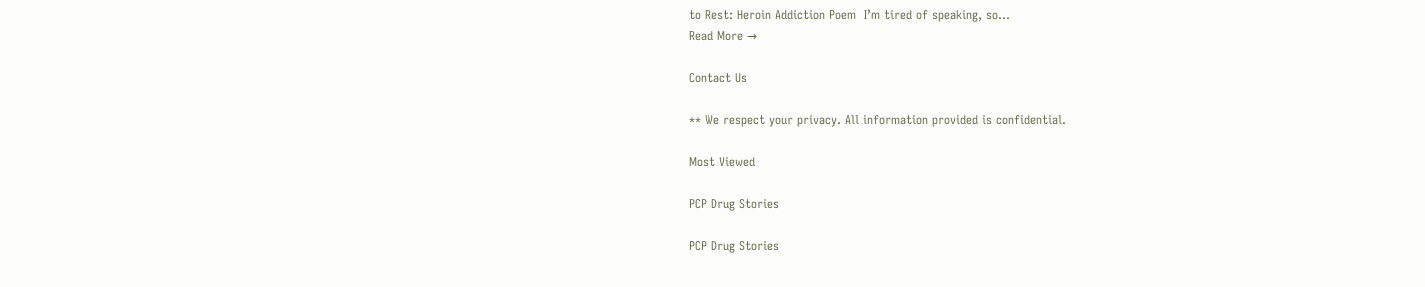to Rest: Heroin Addiction Poem  I’m tired of speaking, so...
Read More →

Contact Us

** We respect your privacy. All information provided is confidential.

Most Viewed

PCP Drug Stories

PCP Drug Stories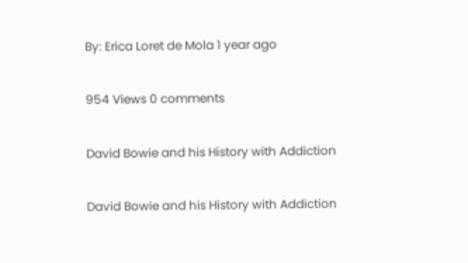By: Erica Loret de Mola 1 year ago

954 Views 0 comments

David Bowie and his History with Addiction

David Bowie and his History with Addiction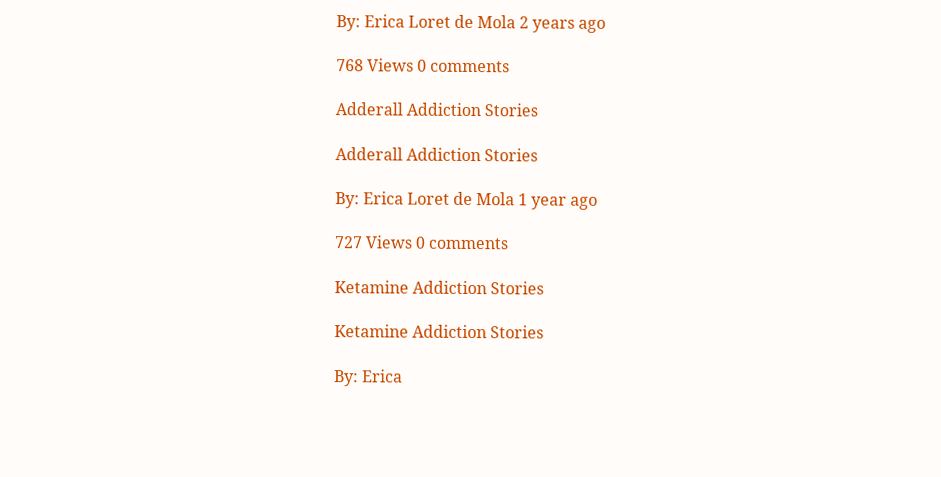By: Erica Loret de Mola 2 years ago

768 Views 0 comments

Adderall Addiction Stories

Adderall Addiction Stories

By: Erica Loret de Mola 1 year ago

727 Views 0 comments

Ketamine Addiction Stories

Ketamine Addiction Stories

By: Erica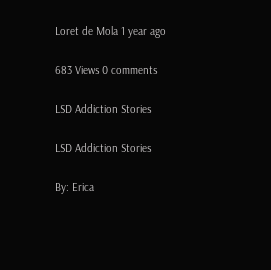Loret de Mola 1 year ago

683 Views 0 comments

LSD Addiction Stories

LSD Addiction Stories

By: Erica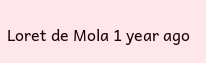Loret de Mola 1 year ago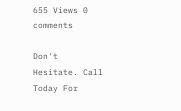655 Views 0 comments

Don't Hesitate. Call Today For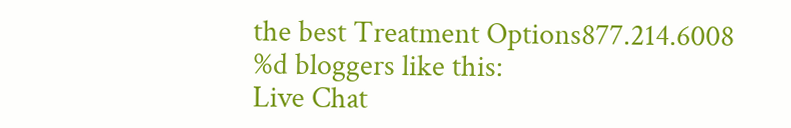the best Treatment Options877.214.6008
%d bloggers like this:
Live Chat